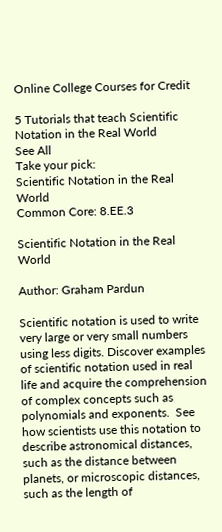Online College Courses for Credit

5 Tutorials that teach Scientific Notation in the Real World
See All
Take your pick:
Scientific Notation in the Real World
Common Core: 8.EE.3

Scientific Notation in the Real World

Author: Graham Pardun

Scientific notation is used to write very large or very small numbers using less digits. Discover examples of scientific notation used in real life and acquire the comprehension of complex concepts such as polynomials and exponents.  See how scientists use this notation to describe astronomical distances, such as the distance between planets, or microscopic distances, such as the length of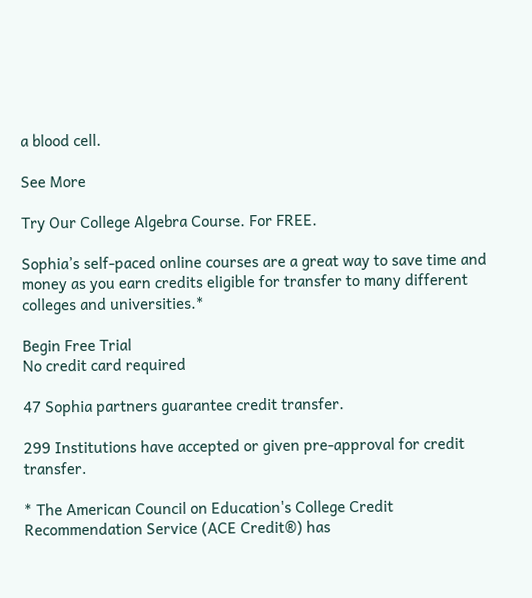a blood cell.

See More

Try Our College Algebra Course. For FREE.

Sophia’s self-paced online courses are a great way to save time and money as you earn credits eligible for transfer to many different colleges and universities.*

Begin Free Trial
No credit card required

47 Sophia partners guarantee credit transfer.

299 Institutions have accepted or given pre-approval for credit transfer.

* The American Council on Education's College Credit Recommendation Service (ACE Credit®) has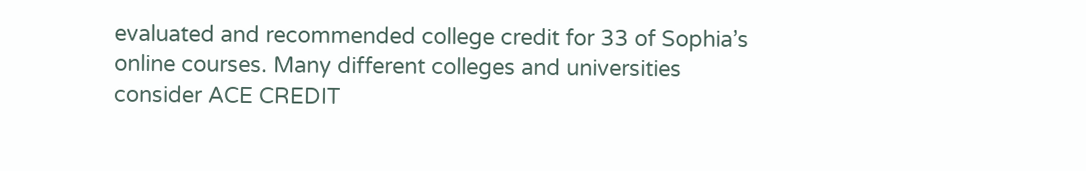evaluated and recommended college credit for 33 of Sophia’s online courses. Many different colleges and universities consider ACE CREDIT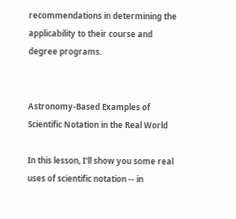recommendations in determining the applicability to their course and degree programs.


Astronomy-Based Examples of Scientific Notation in the Real World

In this lesson, I'll show you some real uses of scientific notation -- in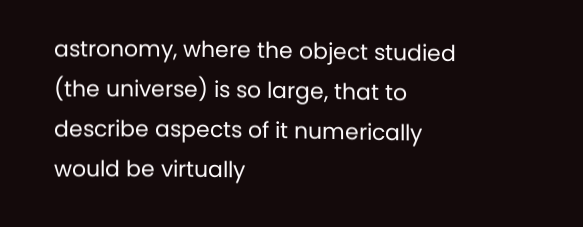astronomy, where the object studied (the universe) is so large, that to describe aspects of it numerically would be virtually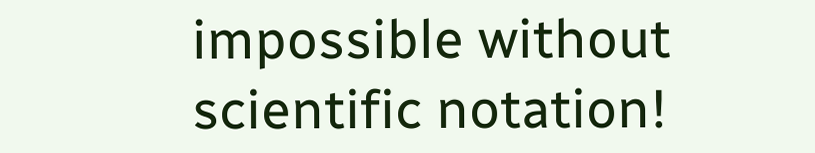impossible without scientific notation!